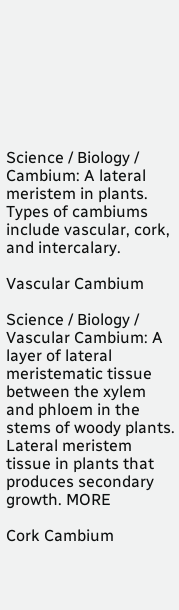Science / Biology / Cambium: A lateral meristem in plants. Types of cambiums include vascular, cork, and intercalary.

Vascular Cambium

Science / Biology / Vascular Cambium: A layer of lateral meristematic tissue between the xylem and phloem in the stems of woody plants. Lateral meristem tissue in plants that produces secondary growth. MORE

Cork Cambium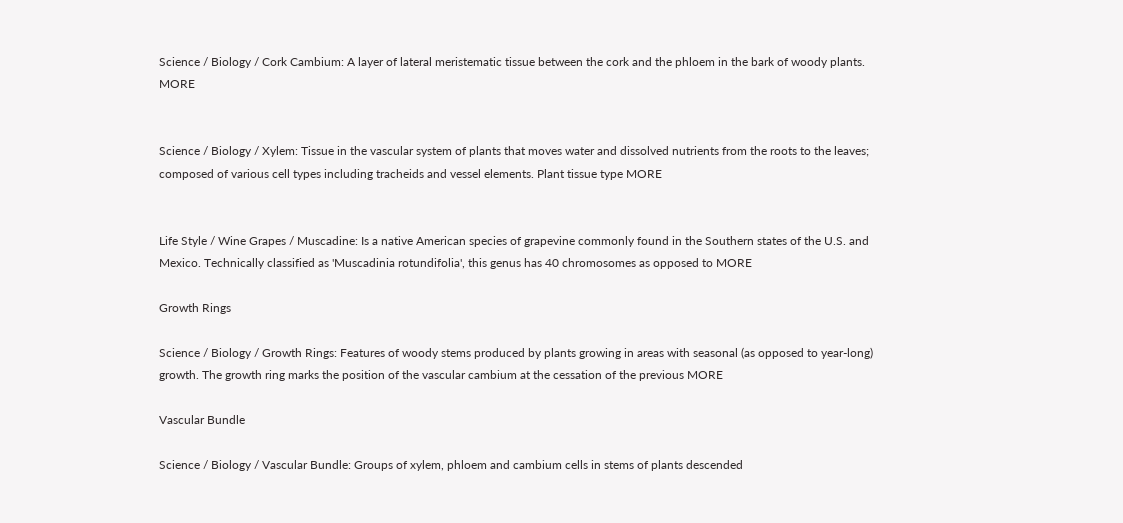Science / Biology / Cork Cambium: A layer of lateral meristematic tissue between the cork and the phloem in the bark of woody plants. MORE


Science / Biology / Xylem: Tissue in the vascular system of plants that moves water and dissolved nutrients from the roots to the leaves; composed of various cell types including tracheids and vessel elements. Plant tissue type MORE


Life Style / Wine Grapes / Muscadine: Is a native American species of grapevine commonly found in the Southern states of the U.S. and Mexico. Technically classified as 'Muscadinia rotundifolia', this genus has 40 chromosomes as opposed to MORE

Growth Rings

Science / Biology / Growth Rings: Features of woody stems produced by plants growing in areas with seasonal (as opposed to year-long) growth. The growth ring marks the position of the vascular cambium at the cessation of the previous MORE

Vascular Bundle

Science / Biology / Vascular Bundle: Groups of xylem, phloem and cambium cells in stems of plants descended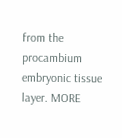from the procambium embryonic tissue layer. MORE